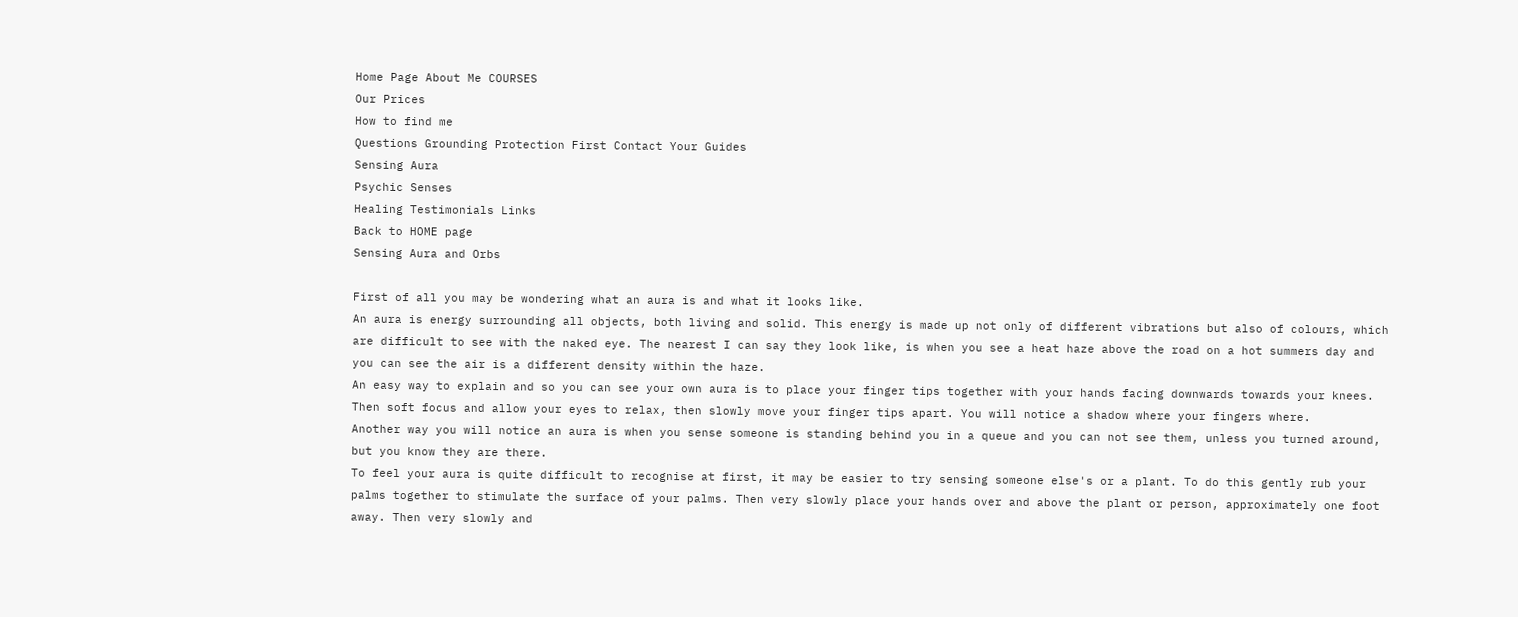Home Page About Me COURSES
Our Prices
How to find me
Questions Grounding Protection First Contact Your Guides
Sensing Aura
Psychic Senses
Healing Testimonials Links
Back to HOME page
Sensing Aura and Orbs

First of all you may be wondering what an aura is and what it looks like.
An aura is energy surrounding all objects, both living and solid. This energy is made up not only of different vibrations but also of colours, which are difficult to see with the naked eye. The nearest I can say they look like, is when you see a heat haze above the road on a hot summers day and you can see the air is a different density within the haze.
An easy way to explain and so you can see your own aura is to place your finger tips together with your hands facing downwards towards your knees. Then soft focus and allow your eyes to relax, then slowly move your finger tips apart. You will notice a shadow where your fingers where.
Another way you will notice an aura is when you sense someone is standing behind you in a queue and you can not see them, unless you turned around, but you know they are there.
To feel your aura is quite difficult to recognise at first, it may be easier to try sensing someone else's or a plant. To do this gently rub your palms together to stimulate the surface of your palms. Then very slowly place your hands over and above the plant or person, approximately one foot away. Then very slowly and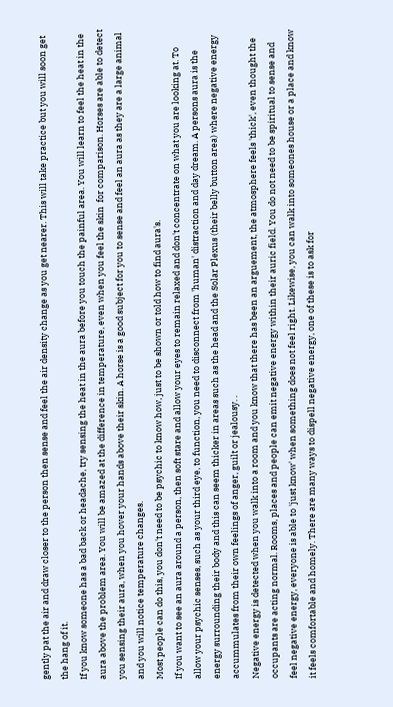gently pat the air and draw closer to the person then sense and feel the air density change as you get nearer. This will take practice but you will soon get the hang of it.
If you know someone has a bad back or headache, try sensing the heat in the aura before you touch the painful area. You will learn to feel the heat in the aura above the problem area. You will be amazed at the difference in temperature, even when you feel the skin  for comparison. Horses are able to detect you sensing their aura, when you hover your hands above their skin. A horse is a good subject for you to sense and feel an aura as they are a large animal and you will notice temperature changes.
Most people can do this, you don't need to be psychic to know how, just to be shown or told how to find aura's.
If you want to see an aura around a person, then soft stare and allow your eyes to remain relaxed and don't concentrate on what you are looking at. To allow your psychic senses, such as your third eye, to function, you need to disconnect from 'human' distraction and day dream. A persons aura is the energy surrounding their body and this can seem thicker in areas such as the head and the Solar Plexus (their belly button area) where negative energy accummulates from their own feelings of anger, guilt or jealousy. .
Negative energy is detected when you walk into a room and you know that there has been an arguement, the atmosphere feels 'thick', even thought the occupants are acting normal. Rooms, places and people can emit negative energy within their auric field. You do not need to be spiritual to sense and feel negative energy, everyone is able to 'just know' when something does not feel right. Likewise, you can walk into someones house or a place and know it feels comfortable and homely. There are many ways to dispell negative energy, one of these is to ask for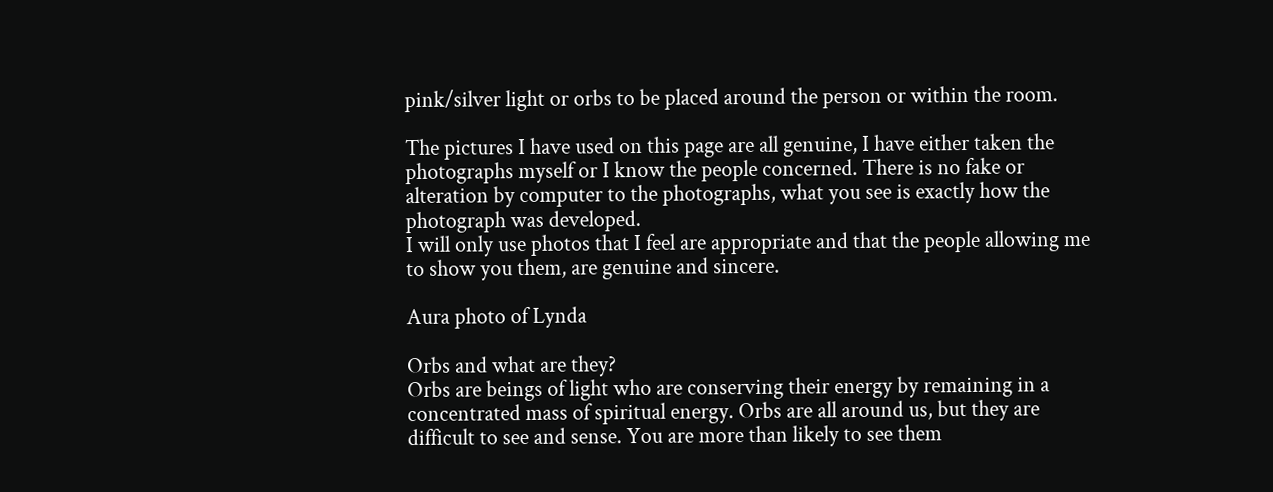pink/silver light or orbs to be placed around the person or within the room.

The pictures I have used on this page are all genuine, I have either taken the photographs myself or I know the people concerned. There is no fake or alteration by computer to the photographs, what you see is exactly how the photograph was developed.
I will only use photos that I feel are appropriate and that the people allowing me to show you them, are genuine and sincere.

Aura photo of Lynda

Orbs and what are they?
Orbs are beings of light who are conserving their energy by remaining in a concentrated mass of spiritual energy. Orbs are all around us, but they are difficult to see and sense. You are more than likely to see them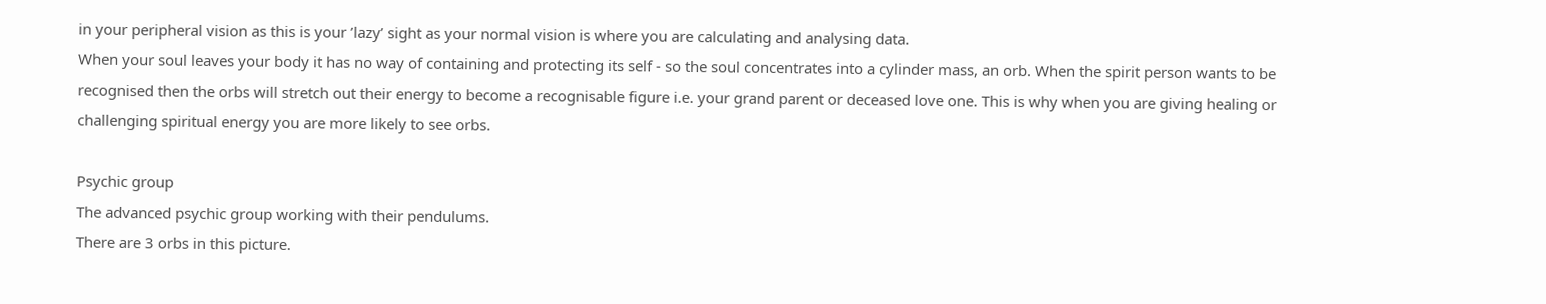in your peripheral vision as this is your ’lazy’ sight as your normal vision is where you are calculating and analysing data.
When your soul leaves your body it has no way of containing and protecting its self - so the soul concentrates into a cylinder mass, an orb. When the spirit person wants to be recognised then the orbs will stretch out their energy to become a recognisable figure i.e. your grand parent or deceased love one. This is why when you are giving healing or challenging spiritual energy you are more likely to see orbs.

Psychic group
The advanced psychic group working with their pendulums.
There are 3 orbs in this picture.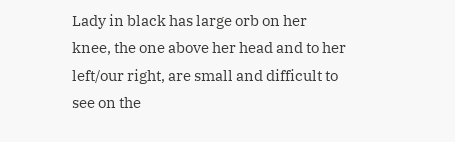Lady in black has large orb on her knee, the one above her head and to her left/our right, are small and difficult to see on the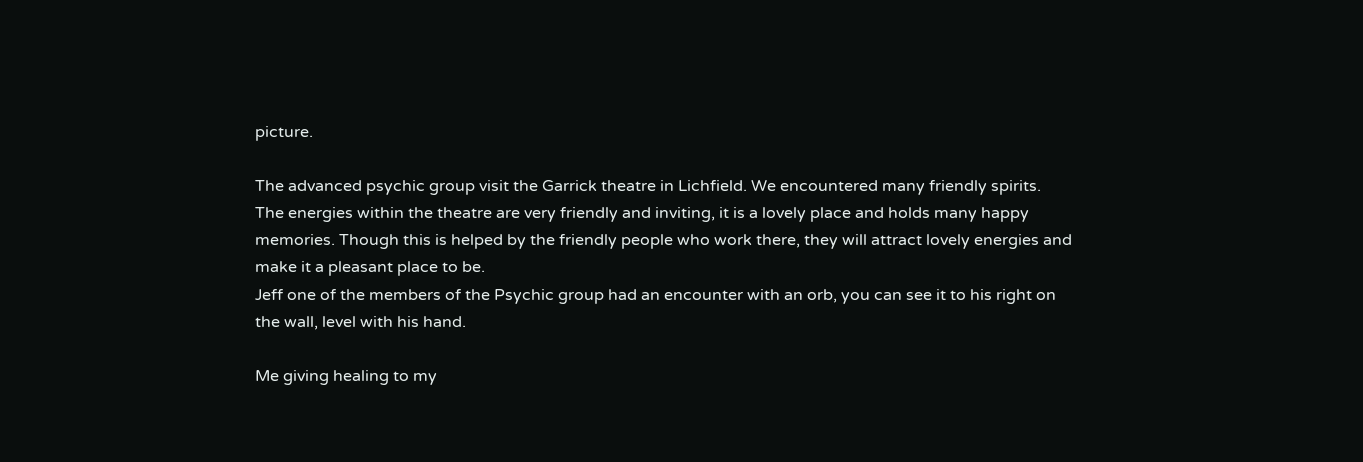picture.

The advanced psychic group visit the Garrick theatre in Lichfield. We encountered many friendly spirits.
The energies within the theatre are very friendly and inviting, it is a lovely place and holds many happy memories. Though this is helped by the friendly people who work there, they will attract lovely energies and make it a pleasant place to be.
Jeff one of the members of the Psychic group had an encounter with an orb, you can see it to his right on the wall, level with his hand.

Me giving healing to my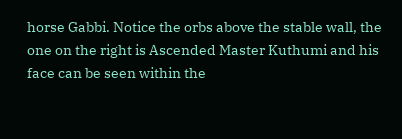horse Gabbi. Notice the orbs above the stable wall, the one on the right is Ascended Master Kuthumi and his face can be seen within the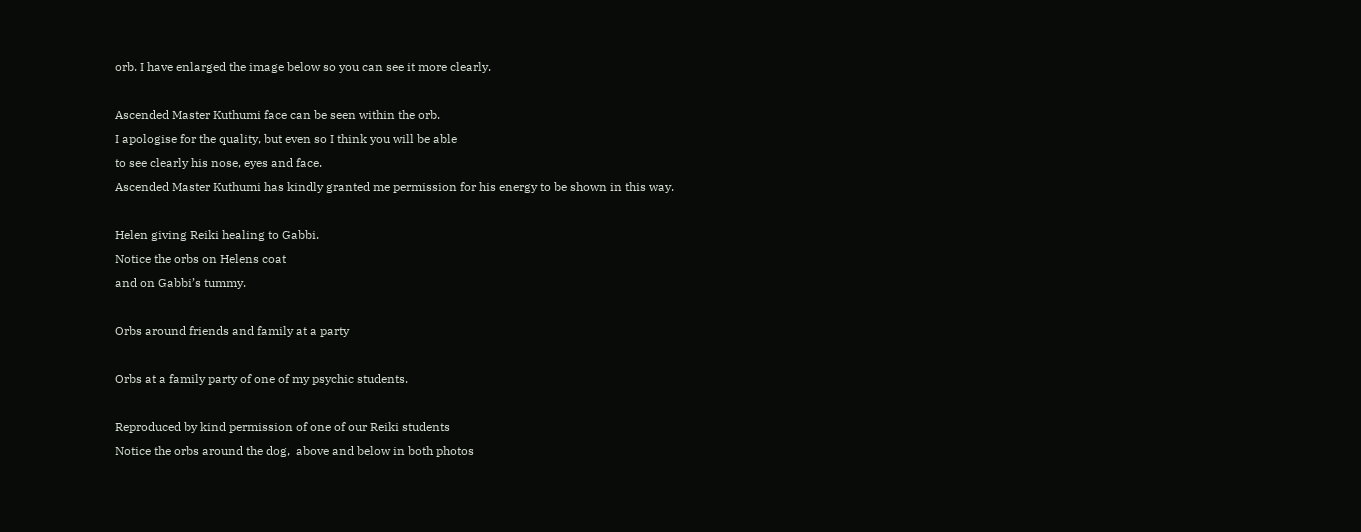orb. I have enlarged the image below so you can see it more clearly.

Ascended Master Kuthumi face can be seen within the orb.
I apologise for the quality, but even so I think you will be able
to see clearly his nose, eyes and face.
Ascended Master Kuthumi has kindly granted me permission for his energy to be shown in this way.

Helen giving Reiki healing to Gabbi.
Notice the orbs on Helens coat
and on Gabbi’s tummy.

Orbs around friends and family at a party

Orbs at a family party of one of my psychic students.

Reproduced by kind permission of one of our Reiki students
Notice the orbs around the dog,  above and below in both photos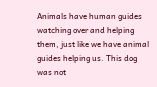Animals have human guides watching over and helping them, just like we have animal guides helping us. This dog was not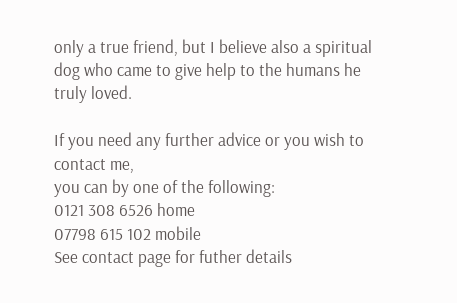only a true friend, but I believe also a spiritual dog who came to give help to the humans he truly loved.

If you need any further advice or you wish to contact me,
you can by one of the following:
0121 308 6526 home
07798 615 102 mobile
See contact page for futher details